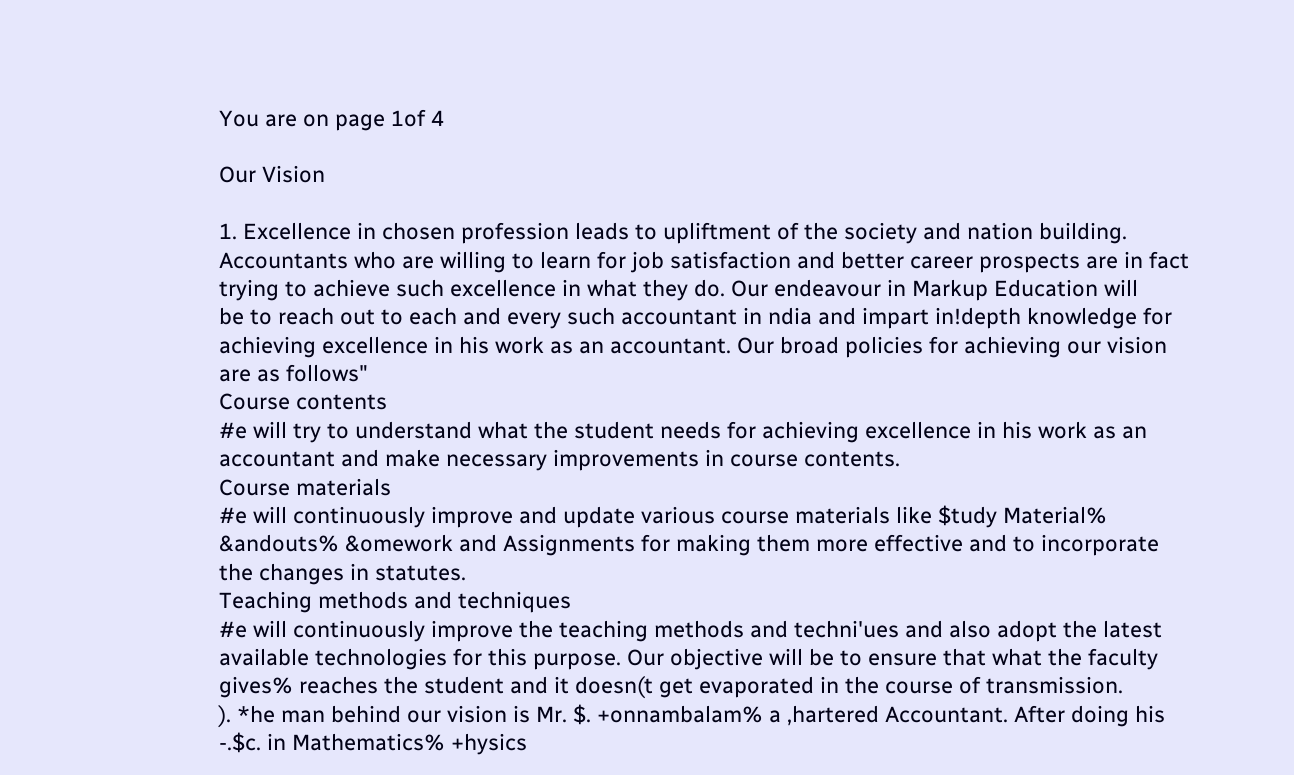You are on page 1of 4

Our Vision

1. Excellence in chosen profession leads to upliftment of the society and nation building.
Accountants who are willing to learn for job satisfaction and better career prospects are in fact
trying to achieve such excellence in what they do. Our endeavour in Markup Education will
be to reach out to each and every such accountant in ndia and impart in!depth knowledge for
achieving excellence in his work as an accountant. Our broad policies for achieving our vision
are as follows"
Course contents
#e will try to understand what the student needs for achieving excellence in his work as an
accountant and make necessary improvements in course contents.
Course materials
#e will continuously improve and update various course materials like $tudy Material%
&andouts% &omework and Assignments for making them more effective and to incorporate
the changes in statutes.
Teaching methods and techniques
#e will continuously improve the teaching methods and techni'ues and also adopt the latest
available technologies for this purpose. Our objective will be to ensure that what the faculty
gives% reaches the student and it doesn(t get evaporated in the course of transmission.
). *he man behind our vision is Mr. $. +onnambalam% a ,hartered Accountant. After doing his
-.$c. in Mathematics% +hysics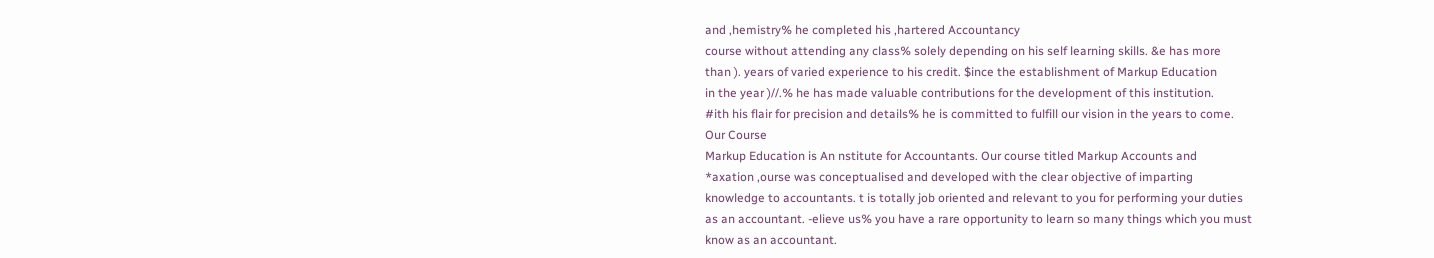and ,hemistry% he completed his ,hartered Accountancy
course without attending any class% solely depending on his self learning skills. &e has more
than ). years of varied experience to his credit. $ince the establishment of Markup Education
in the year )//.% he has made valuable contributions for the development of this institution.
#ith his flair for precision and details% he is committed to fulfill our vision in the years to come.
Our Course
Markup Education is An nstitute for Accountants. Our course titled Markup Accounts and
*axation ,ourse was conceptualised and developed with the clear objective of imparting
knowledge to accountants. t is totally job oriented and relevant to you for performing your duties
as an accountant. -elieve us% you have a rare opportunity to learn so many things which you must
know as an accountant.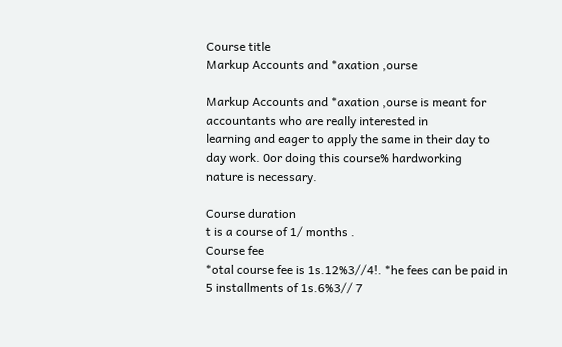Course title
Markup Accounts and *axation ,ourse

Markup Accounts and *axation ,ourse is meant for accountants who are really interested in
learning and eager to apply the same in their day to day work. 0or doing this course% hardworking
nature is necessary.

Course duration
t is a course of 1/ months .
Course fee
*otal course fee is 1s.12%3//4!. *he fees can be paid in 5 installments of 1s.6%3// 7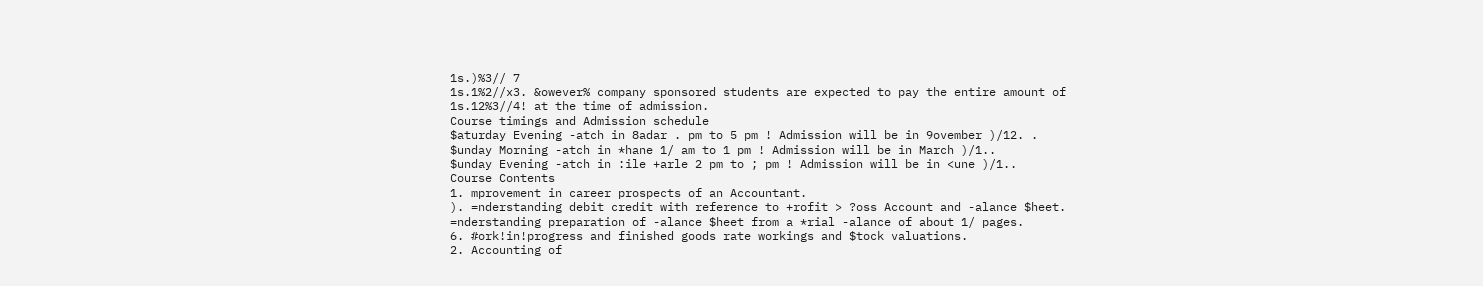1s.)%3// 7
1s.1%2//x3. &owever% company sponsored students are expected to pay the entire amount of
1s.12%3//4! at the time of admission.
Course timings and Admission schedule
$aturday Evening -atch in 8adar . pm to 5 pm ! Admission will be in 9ovember )/12. .
$unday Morning -atch in *hane 1/ am to 1 pm ! Admission will be in March )/1..
$unday Evening -atch in :ile +arle 2 pm to ; pm ! Admission will be in <une )/1..
Course Contents
1. mprovement in career prospects of an Accountant.
). =nderstanding debit credit with reference to +rofit > ?oss Account and -alance $heet.
=nderstanding preparation of -alance $heet from a *rial -alance of about 1/ pages.
6. #ork!in!progress and finished goods rate workings and $tock valuations.
2. Accounting of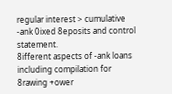regular interest > cumulative -ank 0ixed 8eposits and control statement.
8ifferent aspects of -ank loans including compilation for 8rawing +ower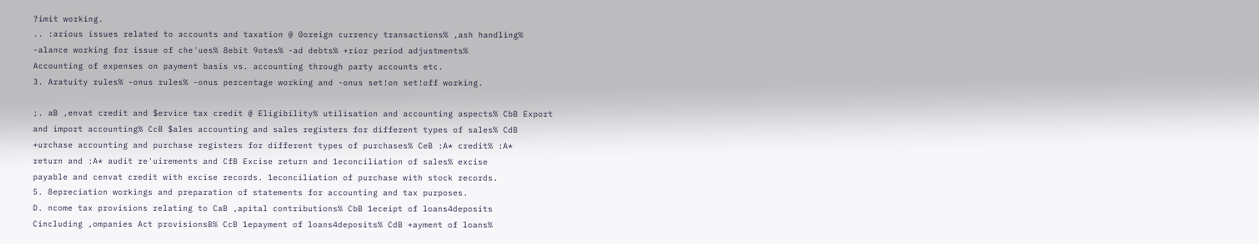?imit working.
.. :arious issues related to accounts and taxation @ 0oreign currency transactions% ,ash handling%
-alance working for issue of che'ues% 8ebit 9otes% -ad debts% +rior period adjustments%
Accounting of expenses on payment basis vs. accounting through party accounts etc.
3. Aratuity rules% -onus rules% -onus percentage working and -onus set!on set!off working.

;. aB ,envat credit and $ervice tax credit @ Eligibility% utilisation and accounting aspects% CbB Export
and import accounting% CcB $ales accounting and sales registers for different types of sales% CdB
+urchase accounting and purchase registers for different types of purchases% CeB :A* credit% :A*
return and :A* audit re'uirements and CfB Excise return and 1econciliation of sales% excise
payable and cenvat credit with excise records. 1econciliation of purchase with stock records.
5. 8epreciation workings and preparation of statements for accounting and tax purposes.
D. ncome tax provisions relating to CaB ,apital contributions% CbB 1eceipt of loans4deposits
Cincluding ,ompanies Act provisionsB% CcB 1epayment of loans4deposits% CdB +ayment of loans%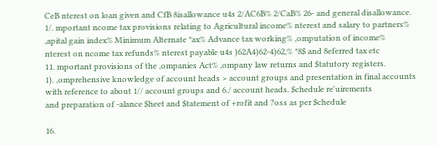CeB nterest on loan given and CfB 8isallowance u4s 2/AC6B% 2/CaB% 26- and general disallowance.
1/. mportant ncome tax provisions relating to Agricultural income% nterest and salary to partners%
,apital gain index% Minimum Alternate *ax% Advance tax working% ,omputation of income%
nterest on ncome tax refunds% nterest payable u4s )62A4)62-4)62,% *8$ and 8eferred tax etc
11. mportant provisions of the ,ompanies Act% ,ompany law returns and $tatutory registers.
1). ,omprehensive knowledge of account heads > account groups and presentation in final accounts
with reference to about 1// account groups and 6./ account heads. $chedule re'uirements
and preparation of -alance $heet and $tatement of +rofit and ?oss as per $chedule

16.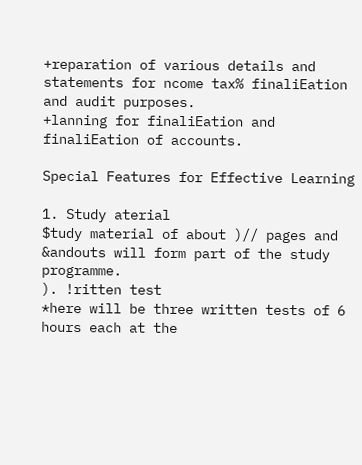+reparation of various details and statements for ncome tax% finaliEation and audit purposes.
+lanning for finaliEation and finaliEation of accounts.

Special Features for Effective Learning

1. Study aterial
$tudy material of about )// pages and &andouts will form part of the study programme.
). !ritten test
*here will be three written tests of 6 hours each at the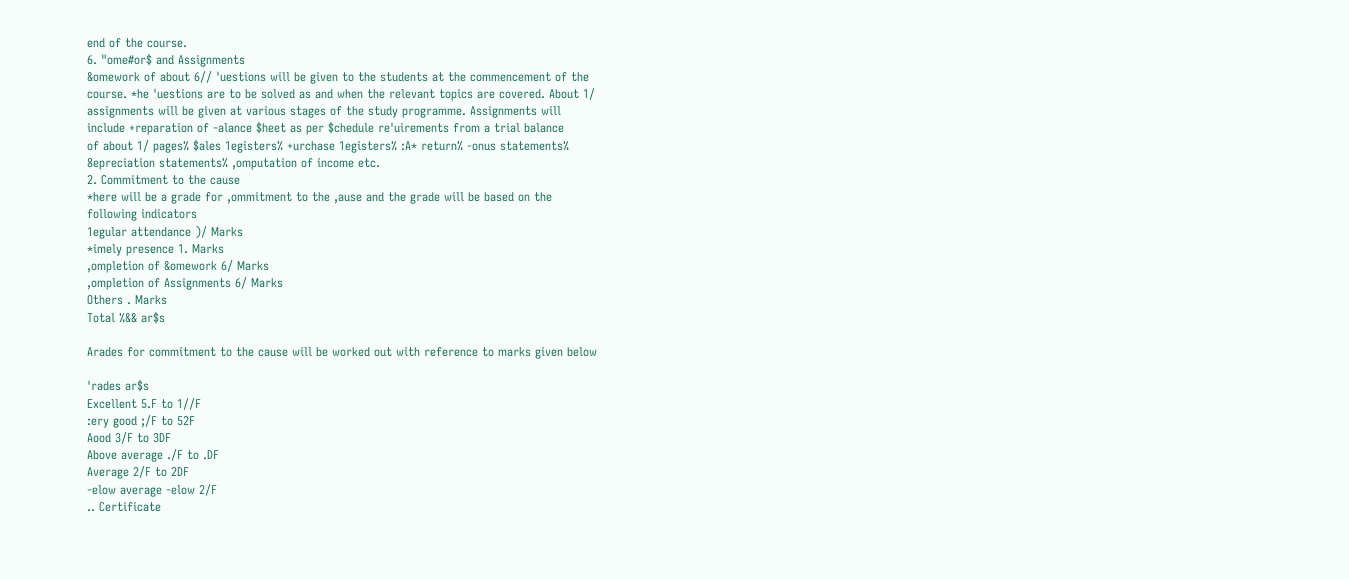end of the course.
6. "ome#or$ and Assignments
&omework of about 6// 'uestions will be given to the students at the commencement of the
course. *he 'uestions are to be solved as and when the relevant topics are covered. About 1/
assignments will be given at various stages of the study programme. Assignments will
include +reparation of -alance $heet as per $chedule re'uirements from a trial balance
of about 1/ pages% $ales 1egisters% +urchase 1egisters% :A* return% -onus statements%
8epreciation statements% ,omputation of income etc.
2. Commitment to the cause
*here will be a grade for ,ommitment to the ,ause and the grade will be based on the
following indicators
1egular attendance )/ Marks
*imely presence 1. Marks
,ompletion of &omework 6/ Marks
,ompletion of Assignments 6/ Marks
Others . Marks
Total %&& ar$s

Arades for commitment to the cause will be worked out with reference to marks given below

'rades ar$s
Excellent 5.F to 1//F
:ery good ;/F to 52F
Aood 3/F to 3DF
Above average ./F to .DF
Average 2/F to 2DF
-elow average -elow 2/F
.. Certificate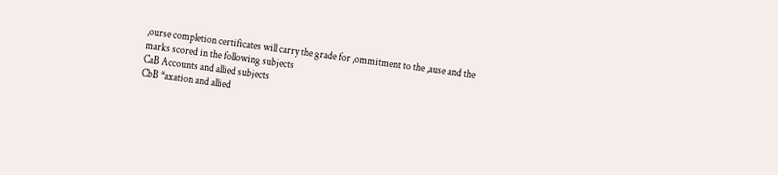,ourse completion certificates will carry the grade for ,ommitment to the ,ause and the
marks scored in the following subjects
CaB Accounts and allied subjects
CbB *axation and allied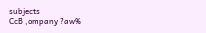subjects
CcB ,ompany ?aw%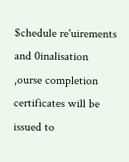$chedule re'uirements and 0inalisation
,ourse completion certificates will be issued to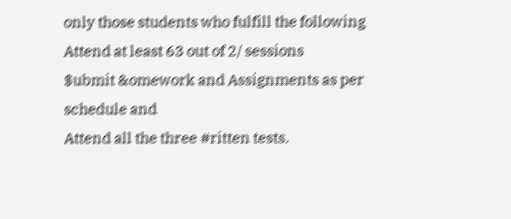only those students who fulfill the following
Attend at least 63 out of 2/ sessions
$ubmit &omework and Assignments as per schedule and
Attend all the three #ritten tests.